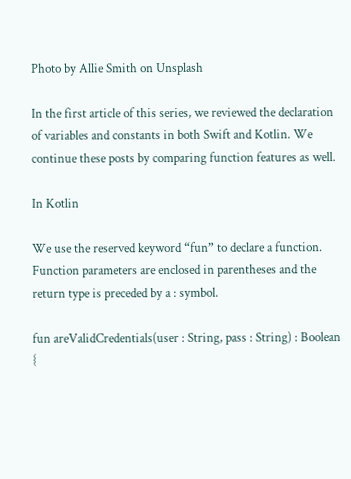Photo by Allie Smith on Unsplash

In the first article of this series, we reviewed the declaration of variables and constants in both Swift and Kotlin. We continue these posts by comparing function features as well.

In Kotlin

We use the reserved keyword “fun” to declare a function. Function parameters are enclosed in parentheses and the return type is preceded by a : symbol.

fun areValidCredentials(user : String, pass : String) : Boolean {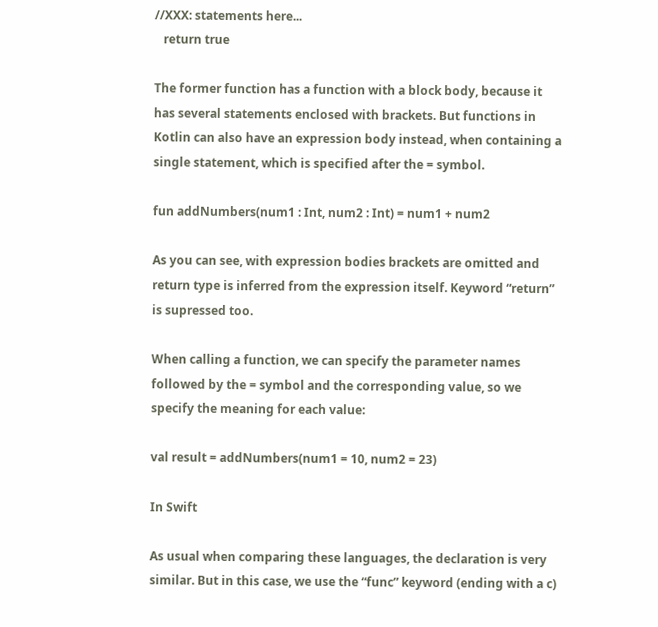//XXX: statements here...
   return true

The former function has a function with a block body, because it has several statements enclosed with brackets. But functions in Kotlin can also have an expression body instead, when containing a single statement, which is specified after the = symbol.

fun addNumbers(num1 : Int, num2 : Int) = num1 + num2

As you can see, with expression bodies brackets are omitted and return type is inferred from the expression itself. Keyword “return” is supressed too.

When calling a function, we can specify the parameter names followed by the = symbol and the corresponding value, so we specify the meaning for each value:

val result = addNumbers(num1 = 10, num2 = 23)

In Swift

As usual when comparing these languages, the declaration is very similar. But in this case, we use the “func” keyword (ending with a c)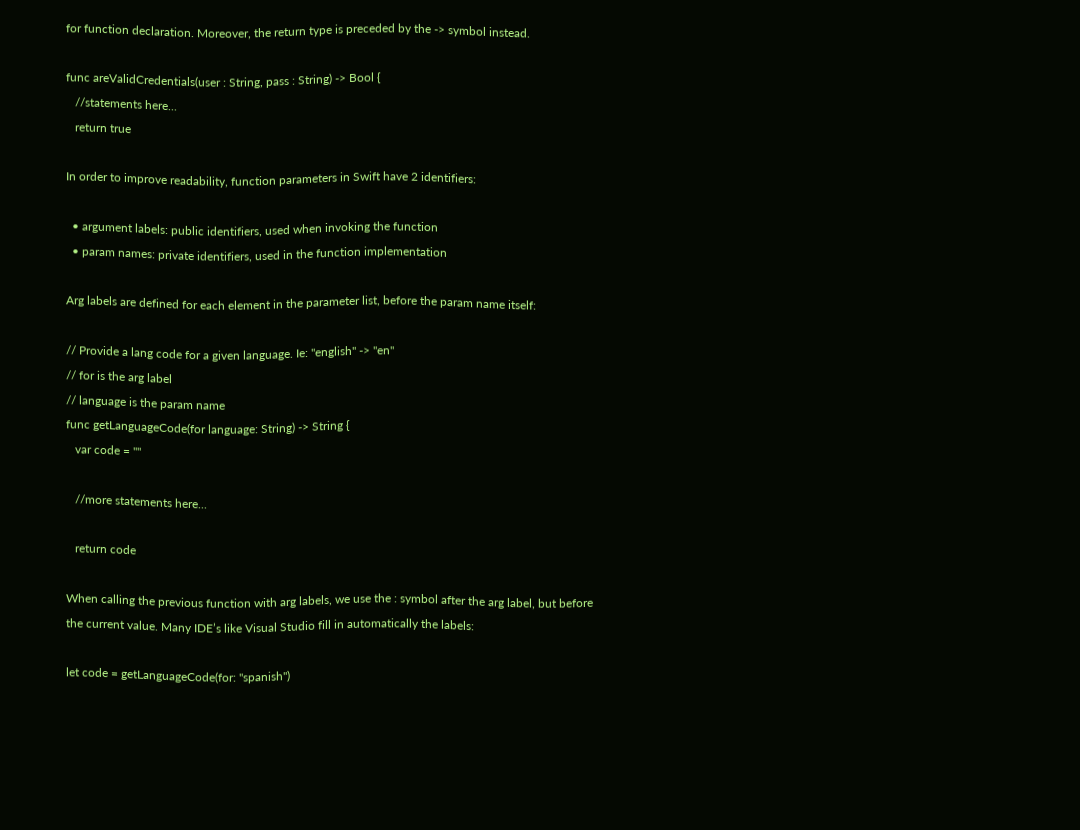for function declaration. Moreover, the return type is preceded by the -> symbol instead.

func areValidCredentials(user : String, pass : String) -> Bool {
   //statements here...
   return true

In order to improve readability, function parameters in Swift have 2 identifiers:

  • argument labels: public identifiers, used when invoking the function
  • param names: private identifiers, used in the function implementation

Arg labels are defined for each element in the parameter list, before the param name itself:

// Provide a lang code for a given language. Ie: "english" -> "en"
// for is the arg label
// language is the param name
func getLanguageCode(for language: String) -> String {
   var code = ""

   //more statements here...

   return code

When calling the previous function with arg labels, we use the : symbol after the arg label, but before the current value. Many IDE’s like Visual Studio fill in automatically the labels:

let code = getLanguageCode(for: "spanish")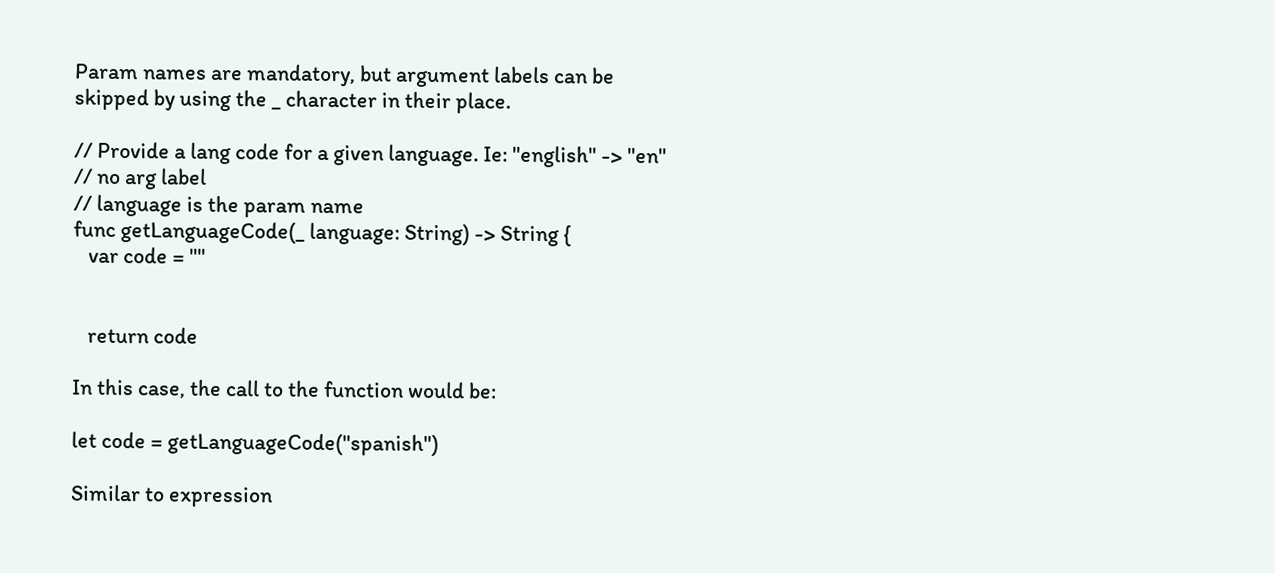Param names are mandatory, but argument labels can be skipped by using the _ character in their place.

// Provide a lang code for a given language. Ie: "english" -> "en"
// no arg label
// language is the param name
func getLanguageCode(_ language: String) -> String {
   var code = ""


   return code

In this case, the call to the function would be:

let code = getLanguageCode("spanish")

Similar to expression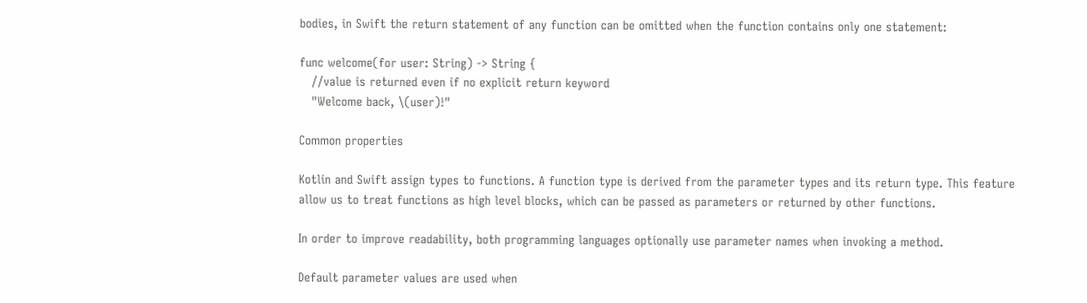bodies, in Swift the return statement of any function can be omitted when the function contains only one statement:

func welcome(for user: String) -> String {
   //value is returned even if no explicit return keyword
   "Welcome back, \(user)!"

Common properties

Kotlin and Swift assign types to functions. A function type is derived from the parameter types and its return type. This feature allow us to treat functions as high level blocks, which can be passed as parameters or returned by other functions.

In order to improve readability, both programming languages optionally use parameter names when invoking a method.

Default parameter values are used when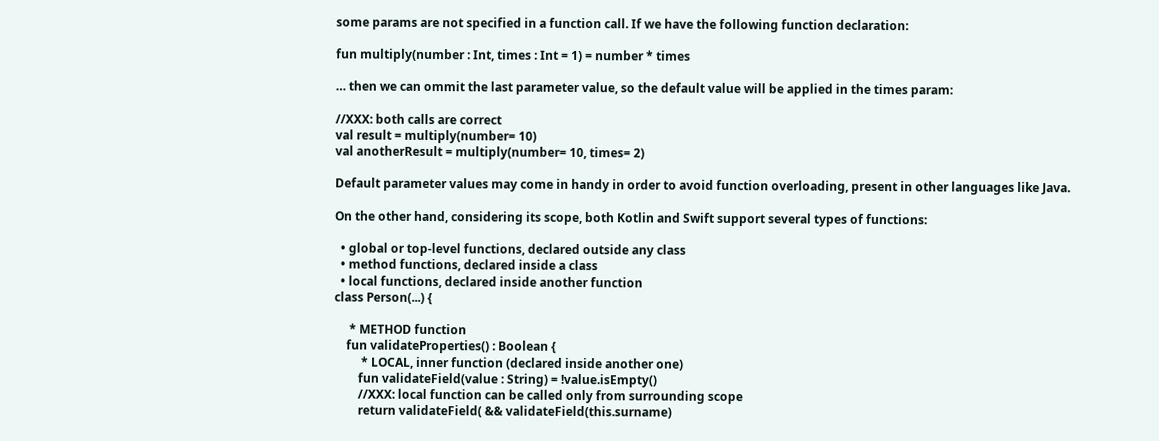some params are not specified in a function call. If we have the following function declaration:

fun multiply(number : Int, times : Int = 1) = number * times

… then we can ommit the last parameter value, so the default value will be applied in the times param:

//XXX: both calls are correct
val result = multiply(number= 10)
val anotherResult = multiply(number= 10, times= 2)

Default parameter values may come in handy in order to avoid function overloading, present in other languages like Java.

On the other hand, considering its scope, both Kotlin and Swift support several types of functions:

  • global or top-level functions, declared outside any class
  • method functions, declared inside a class
  • local functions, declared inside another function
class Person(...) {

     * METHOD function
    fun validateProperties() : Boolean {
         * LOCAL, inner function (declared inside another one)
        fun validateField(value : String) = !value.isEmpty()
        //XXX: local function can be called only from surrounding scope
        return validateField( && validateField(this.surname)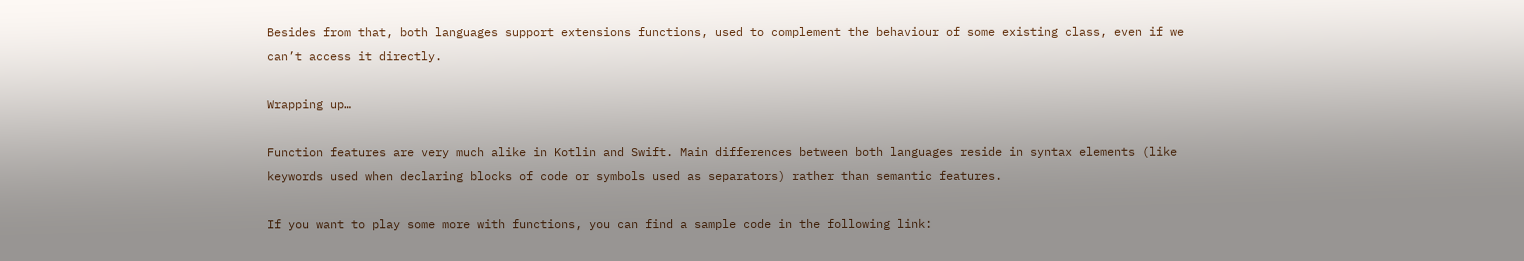Besides from that, both languages support extensions functions, used to complement the behaviour of some existing class, even if we can’t access it directly.

Wrapping up…

Function features are very much alike in Kotlin and Swift. Main differences between both languages reside in syntax elements (like keywords used when declaring blocks of code or symbols used as separators) rather than semantic features.

If you want to play some more with functions, you can find a sample code in the following link: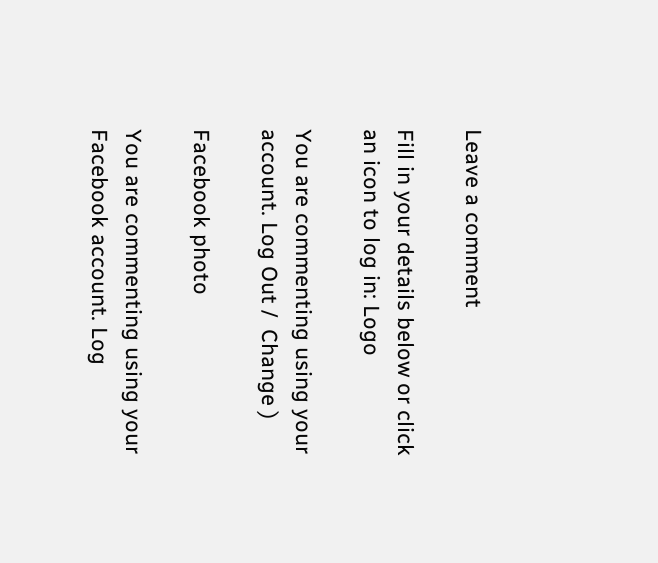Leave a comment

Fill in your details below or click an icon to log in: Logo

You are commenting using your account. Log Out /  Change )

Facebook photo

You are commenting using your Facebook account. Log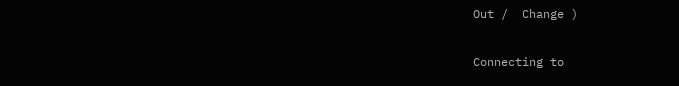Out /  Change )

Connecting to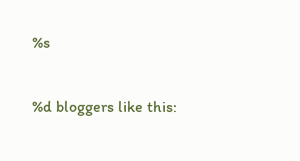%s

%d bloggers like this: